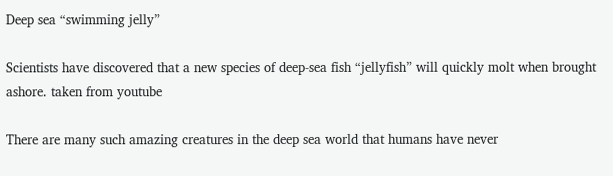Deep sea “swimming jelly”

Scientists have discovered that a new species of deep-sea fish “jellyfish” will quickly molt when brought ashore. taken from youtube

There are many such amazing creatures in the deep sea world that humans have never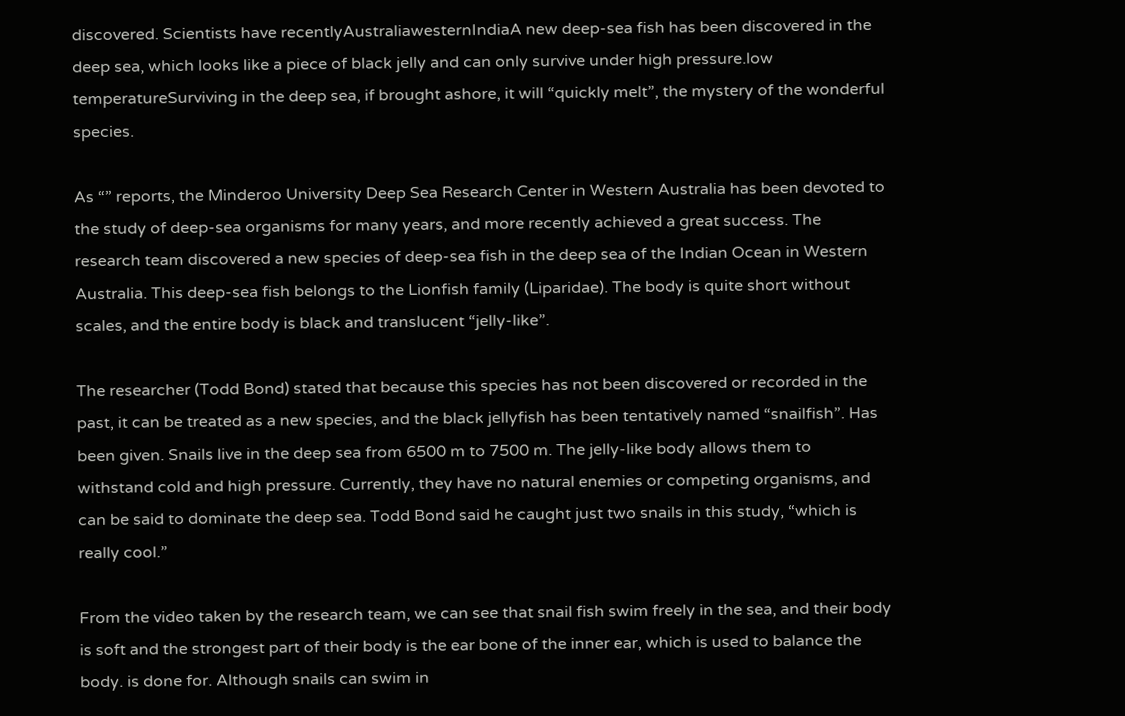discovered. Scientists have recentlyAustraliawesternIndiaA new deep-sea fish has been discovered in the deep sea, which looks like a piece of black jelly and can only survive under high pressure.low temperatureSurviving in the deep sea, if brought ashore, it will “quickly melt”, the mystery of the wonderful species.

As “” reports, the Minderoo University Deep Sea Research Center in Western Australia has been devoted to the study of deep-sea organisms for many years, and more recently achieved a great success. The research team discovered a new species of deep-sea fish in the deep sea of the Indian Ocean in Western Australia. This deep-sea fish belongs to the Lionfish family (Liparidae). The body is quite short without scales, and the entire body is black and translucent “jelly-like”.

The researcher (Todd Bond) stated that because this species has not been discovered or recorded in the past, it can be treated as a new species, and the black jellyfish has been tentatively named “snailfish”. Has been given. Snails live in the deep sea from 6500 m to 7500 m. The jelly-like body allows them to withstand cold and high pressure. Currently, they have no natural enemies or competing organisms, and can be said to dominate the deep sea. Todd Bond said he caught just two snails in this study, “which is really cool.”

From the video taken by the research team, we can see that snail fish swim freely in the sea, and their body is soft and the strongest part of their body is the ear bone of the inner ear, which is used to balance the body. is done for. Although snails can swim in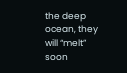the deep ocean, they will “melt” soon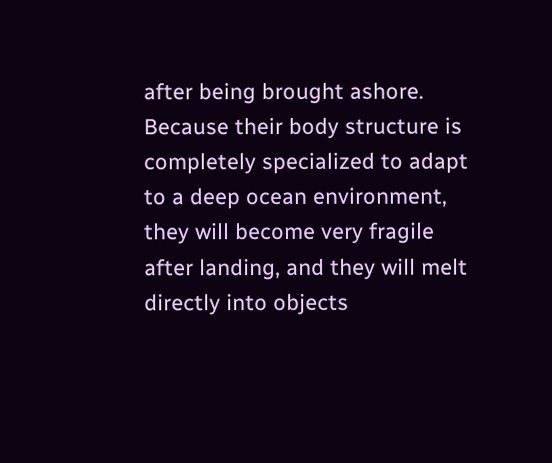after being brought ashore. Because their body structure is completely specialized to adapt to a deep ocean environment, they will become very fragile after landing, and they will melt directly into objects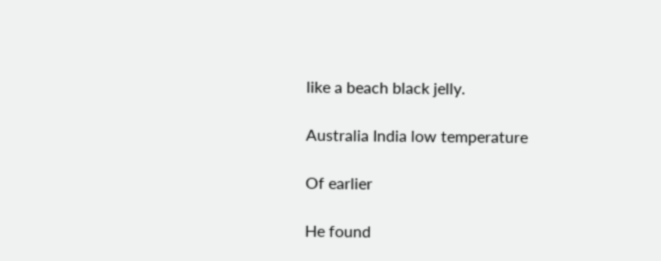like a beach black jelly.

Australia India low temperature

Of earlier

He found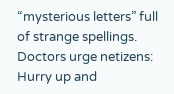“mysterious letters” full of strange spellings. Doctors urge netizens: Hurry up and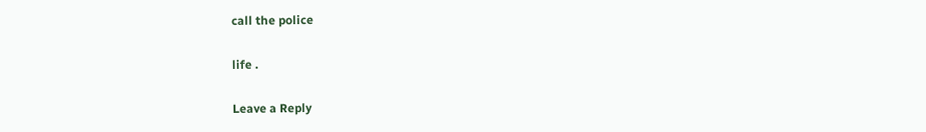call the police

life .

Leave a Reply